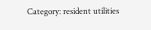Category: resident utilities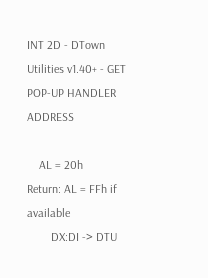INT 2D - DTown Utilities v1.40+ - GET POP-UP HANDLER ADDRESS

    AL = 20h
Return: AL = FFh if available
        DX:DI -> DTU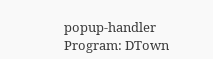popup-handler
Program: DTown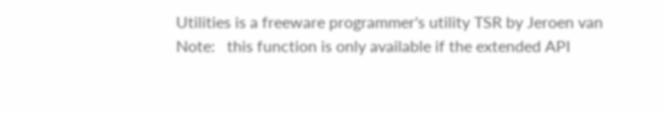Utilities is a freeware programmer's utility TSR by Jeroen van
Note:   this function is only available if the extended API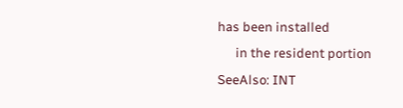has been installed
      in the resident portion
SeeAlso: INT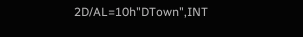2D/AL=10h"DTown",INT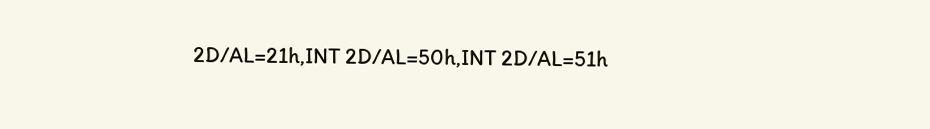2D/AL=21h,INT 2D/AL=50h,INT 2D/AL=51h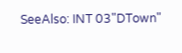SeeAlso: INT 03"DTown"